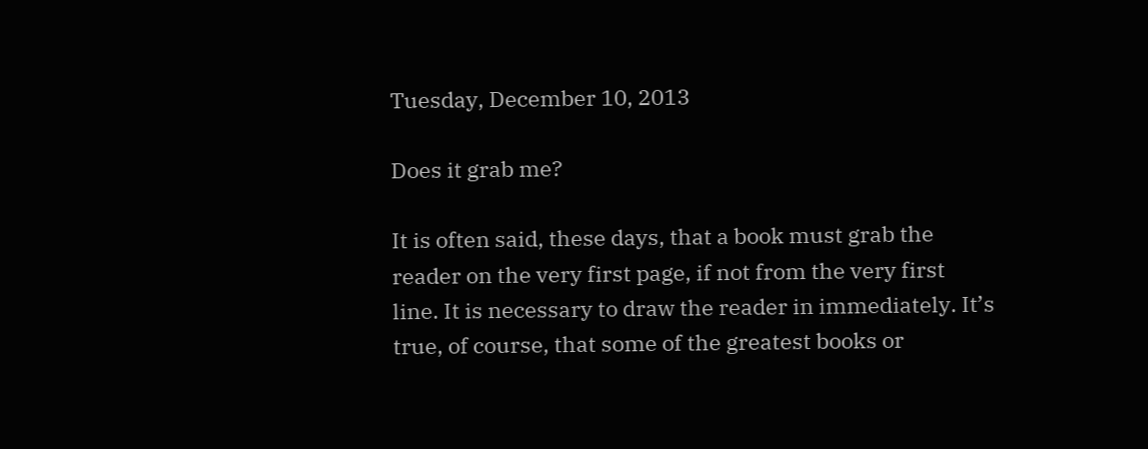Tuesday, December 10, 2013

Does it grab me?

It is often said, these days, that a book must grab the reader on the very first page, if not from the very first line. It is necessary to draw the reader in immediately. It’s true, of course, that some of the greatest books or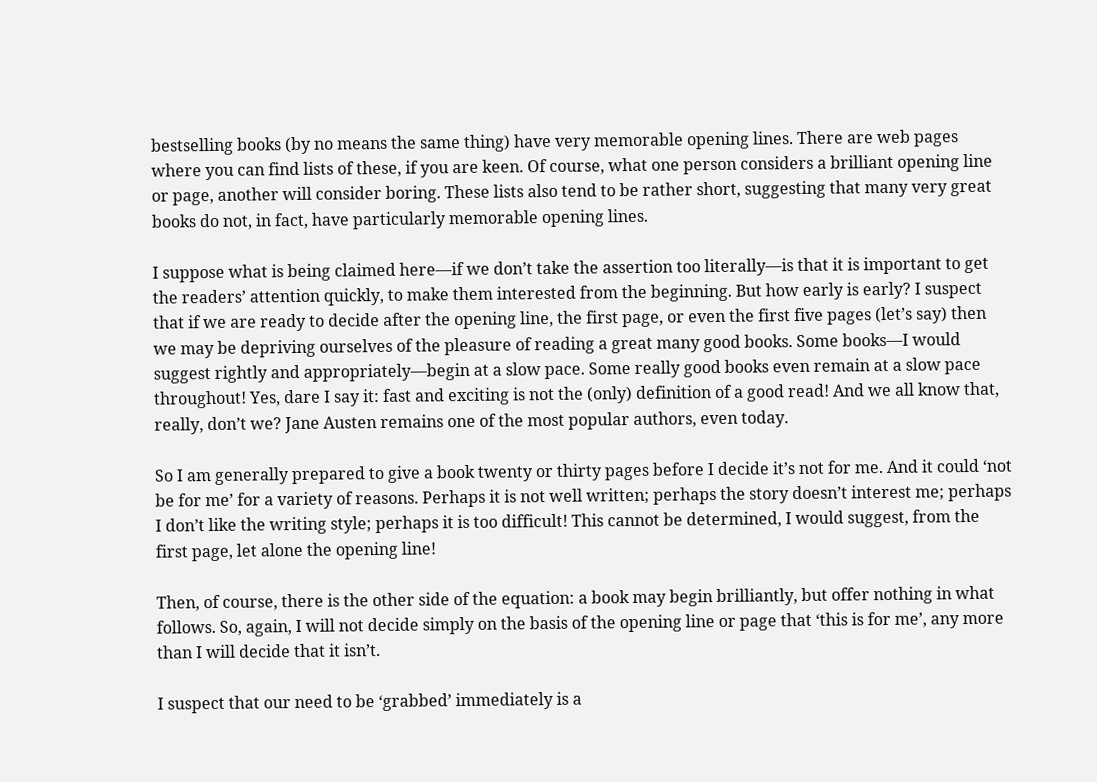bestselling books (by no means the same thing) have very memorable opening lines. There are web pages where you can find lists of these, if you are keen. Of course, what one person considers a brilliant opening line or page, another will consider boring. These lists also tend to be rather short, suggesting that many very great books do not, in fact, have particularly memorable opening lines.

I suppose what is being claimed here—if we don’t take the assertion too literally—is that it is important to get the readers’ attention quickly, to make them interested from the beginning. But how early is early? I suspect that if we are ready to decide after the opening line, the first page, or even the first five pages (let’s say) then we may be depriving ourselves of the pleasure of reading a great many good books. Some books—I would suggest rightly and appropriately—begin at a slow pace. Some really good books even remain at a slow pace throughout! Yes, dare I say it: fast and exciting is not the (only) definition of a good read! And we all know that, really, don’t we? Jane Austen remains one of the most popular authors, even today.

So I am generally prepared to give a book twenty or thirty pages before I decide it’s not for me. And it could ‘not be for me’ for a variety of reasons. Perhaps it is not well written; perhaps the story doesn’t interest me; perhaps I don’t like the writing style; perhaps it is too difficult! This cannot be determined, I would suggest, from the first page, let alone the opening line!

Then, of course, there is the other side of the equation: a book may begin brilliantly, but offer nothing in what follows. So, again, I will not decide simply on the basis of the opening line or page that ‘this is for me’, any more than I will decide that it isn’t.

I suspect that our need to be ‘grabbed’ immediately is a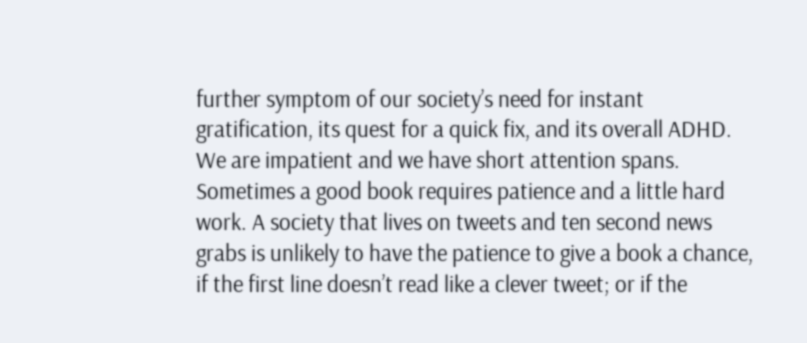further symptom of our society’s need for instant gratification, its quest for a quick fix, and its overall ADHD. We are impatient and we have short attention spans. Sometimes a good book requires patience and a little hard work. A society that lives on tweets and ten second news grabs is unlikely to have the patience to give a book a chance, if the first line doesn’t read like a clever tweet; or if the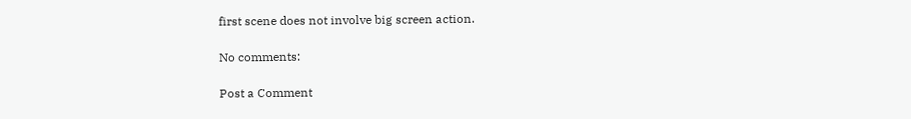first scene does not involve big screen action.

No comments:

Post a Comment